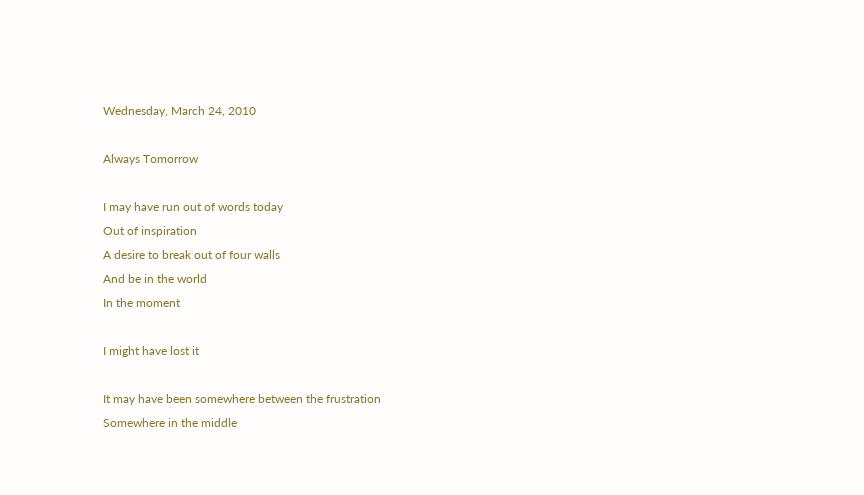Wednesday, March 24, 2010

Always Tomorrow

I may have run out of words today
Out of inspiration
A desire to break out of four walls
And be in the world
In the moment

I might have lost it

It may have been somewhere between the frustration
Somewhere in the middle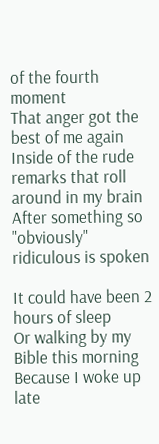of the fourth moment
That anger got the best of me again
Inside of the rude remarks that roll around in my brain
After something so "obviously" ridiculous is spoken

It could have been 2 hours of sleep
Or walking by my Bible this morning
Because I woke up late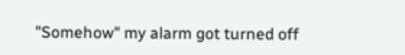"Somehow" my alarm got turned off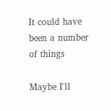It could have been a number of things

Maybe I'll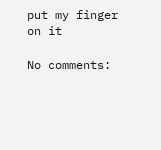put my finger on it

No comments: